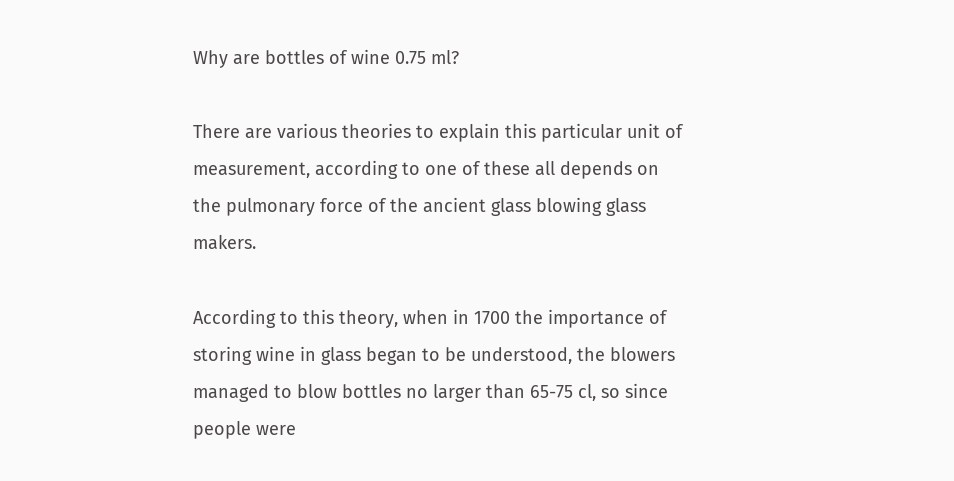Why are bottles of wine 0.75 ml?

There are various theories to explain this particular unit of measurement, according to one of these all depends on the pulmonary force of the ancient glass blowing glass makers.

According to this theory, when in 1700 the importance of storing wine in glass began to be understood, the blowers managed to blow bottles no larger than 65-75 cl, so since people were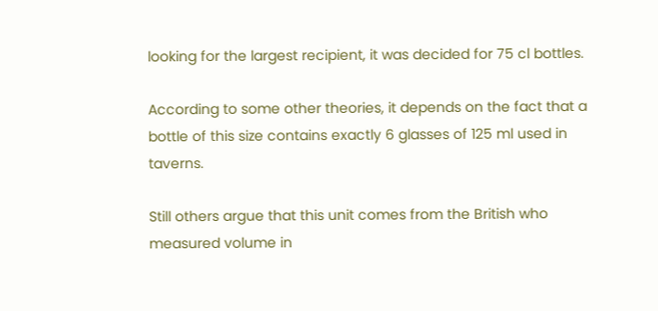looking for the largest recipient, it was decided for 75 cl bottles.

According to some other theories, it depends on the fact that a bottle of this size contains exactly 6 glasses of 125 ml used in taverns.

Still others argue that this unit comes from the British who measured volume in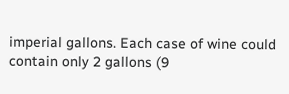imperial gallons. Each case of wine could contain only 2 gallons (9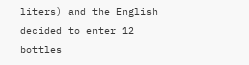liters) and the English decided to enter 12 bottles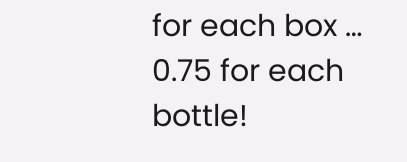for each box … 0.75 for each bottle!